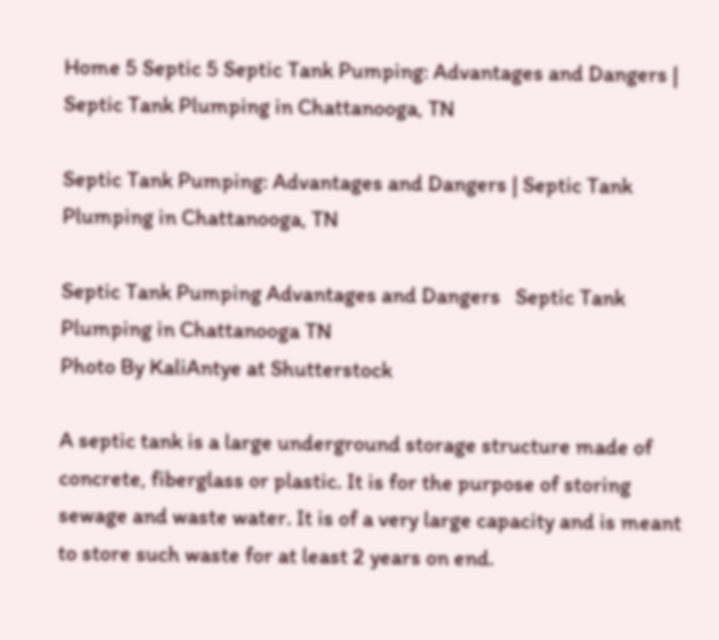Home 5 Septic 5 Septic Tank Pumping: Advantages and Dangers | Septic Tank Plumping in Chattanooga, TN

Septic Tank Pumping: Advantages and Dangers | Septic Tank Plumping in Chattanooga, TN

Septic Tank Pumping Advantages and Dangers   Septic Tank Plumping in Chattanooga TN
Photo By KaliAntye at Shutterstock

A septic tank is a large underground storage structure made of concrete, fiberglass or plastic. It is for the purpose of storing sewage and waste water. It is of a very large capacity and is meant to store such waste for at least 2 years on end.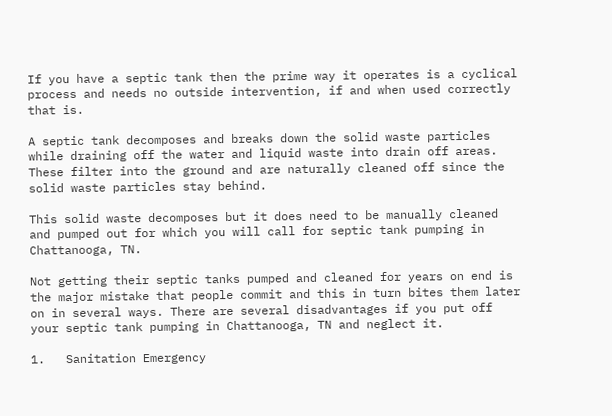If you have a septic tank then the prime way it operates is a cyclical process and needs no outside intervention, if and when used correctly that is.

A septic tank decomposes and breaks down the solid waste particles while draining off the water and liquid waste into drain off areas. These filter into the ground and are naturally cleaned off since the solid waste particles stay behind.

This solid waste decomposes but it does need to be manually cleaned and pumped out for which you will call for septic tank pumping in Chattanooga, TN.

Not getting their septic tanks pumped and cleaned for years on end is the major mistake that people commit and this in turn bites them later on in several ways. There are several disadvantages if you put off your septic tank pumping in Chattanooga, TN and neglect it.

1.   Sanitation Emergency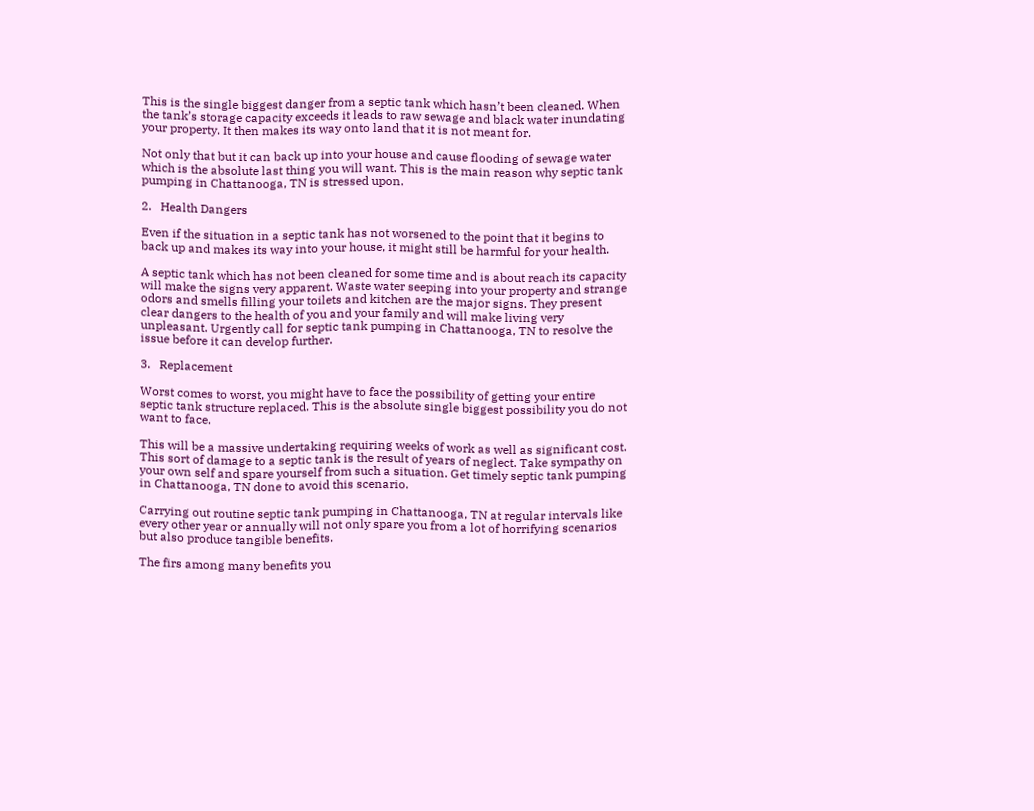This is the single biggest danger from a septic tank which hasn’t been cleaned. When the tank’s storage capacity exceeds it leads to raw sewage and black water inundating your property. It then makes its way onto land that it is not meant for.

Not only that but it can back up into your house and cause flooding of sewage water which is the absolute last thing you will want. This is the main reason why septic tank pumping in Chattanooga, TN is stressed upon.

2.   Health Dangers

Even if the situation in a septic tank has not worsened to the point that it begins to back up and makes its way into your house, it might still be harmful for your health.

A septic tank which has not been cleaned for some time and is about reach its capacity will make the signs very apparent. Waste water seeping into your property and strange odors and smells filling your toilets and kitchen are the major signs. They present clear dangers to the health of you and your family and will make living very unpleasant. Urgently call for septic tank pumping in Chattanooga, TN to resolve the issue before it can develop further.

3.   Replacement

Worst comes to worst, you might have to face the possibility of getting your entire septic tank structure replaced. This is the absolute single biggest possibility you do not want to face.

This will be a massive undertaking requiring weeks of work as well as significant cost. This sort of damage to a septic tank is the result of years of neglect. Take sympathy on your own self and spare yourself from such a situation. Get timely septic tank pumping in Chattanooga, TN done to avoid this scenario.

Carrying out routine septic tank pumping in Chattanooga, TN at regular intervals like every other year or annually will not only spare you from a lot of horrifying scenarios but also produce tangible benefits.

The firs among many benefits you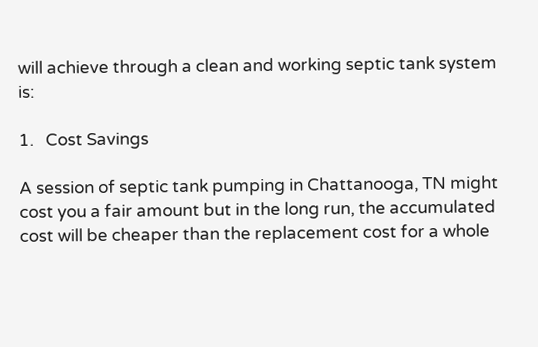will achieve through a clean and working septic tank system is:

1.   Cost Savings

A session of septic tank pumping in Chattanooga, TN might cost you a fair amount but in the long run, the accumulated cost will be cheaper than the replacement cost for a whole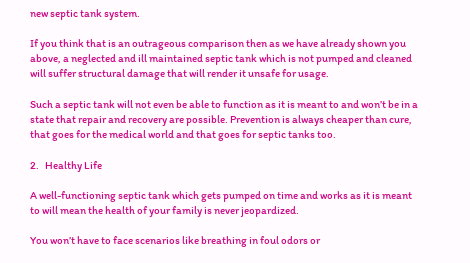new septic tank system.

If you think that is an outrageous comparison then as we have already shown you above, a neglected and ill maintained septic tank which is not pumped and cleaned will suffer structural damage that will render it unsafe for usage.

Such a septic tank will not even be able to function as it is meant to and won’t be in a state that repair and recovery are possible. Prevention is always cheaper than cure, that goes for the medical world and that goes for septic tanks too.

2.   Healthy Life

A well-functioning septic tank which gets pumped on time and works as it is meant to will mean the health of your family is never jeopardized.

You won’t have to face scenarios like breathing in foul odors or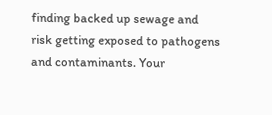finding backed up sewage and risk getting exposed to pathogens and contaminants. Your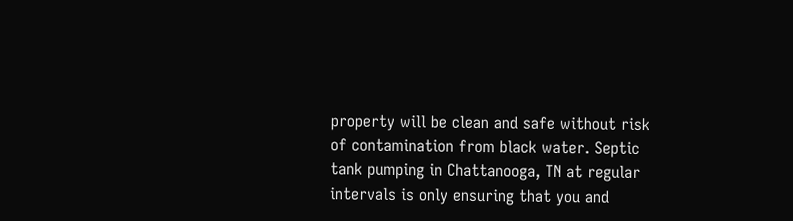property will be clean and safe without risk of contamination from black water. Septic tank pumping in Chattanooga, TN at regular intervals is only ensuring that you and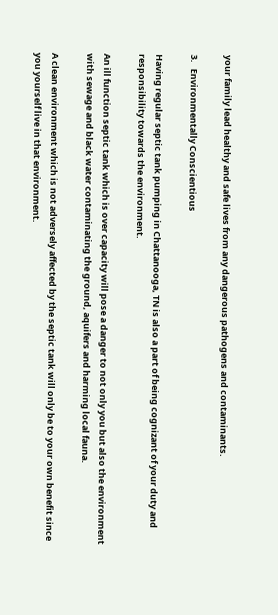your family lead healthy and safe lives from any dangerous pathogens and contaminants.

3.   Environmentally Conscientious

Having regular septic tank pumping in Chattanooga, TN is also a part of being cognizant of your duty and responsibility towards the environment.

An ill function septic tank which is over capacity will pose a danger to not only you but also the environment with sewage and black water contaminating the ground, aquifers and harming local fauna.

A clean environment which is not adversely affected by the septic tank will only be to your own benefit since you yourself live in that environment.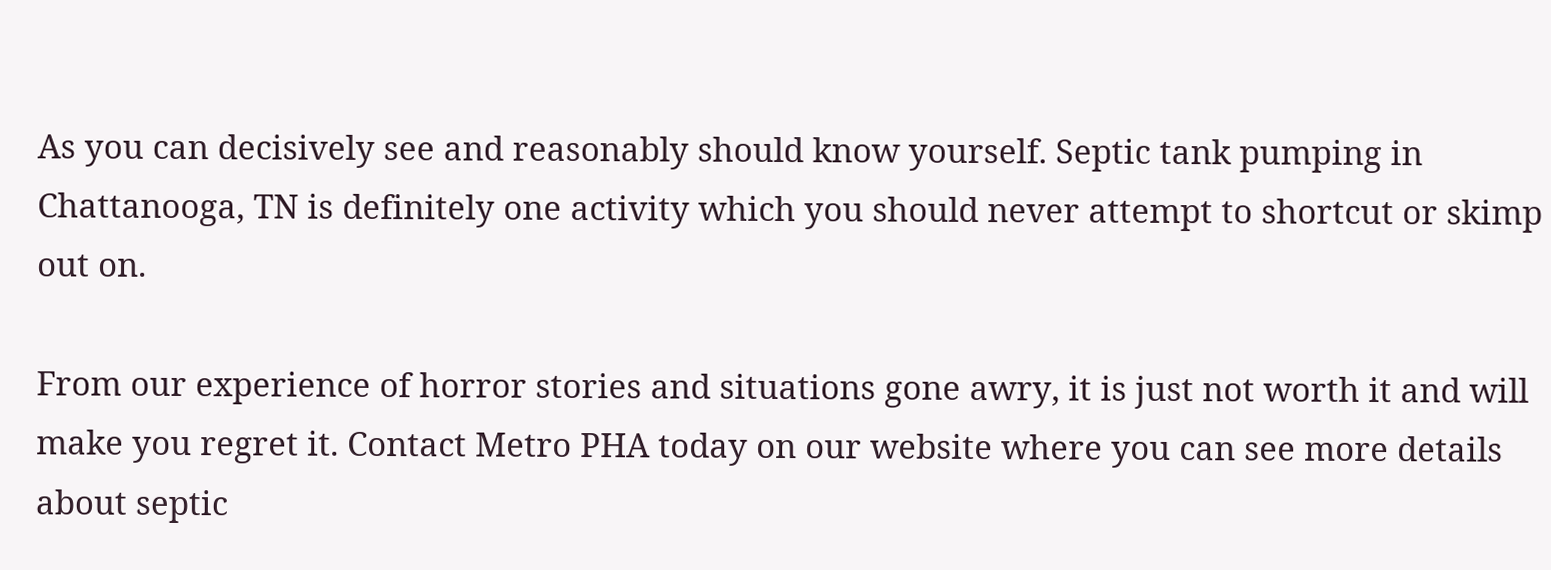As you can decisively see and reasonably should know yourself. Septic tank pumping in Chattanooga, TN is definitely one activity which you should never attempt to shortcut or skimp out on.

From our experience of horror stories and situations gone awry, it is just not worth it and will make you regret it. Contact Metro PHA today on our website where you can see more details about septic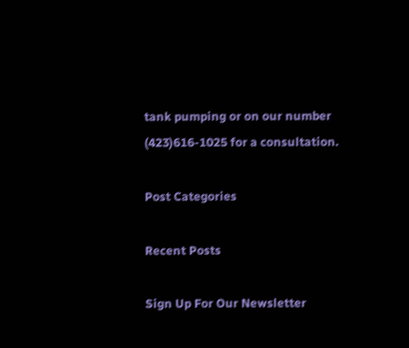tank pumping or on our number (423)616-1025 for a consultation.

Post Categories

Recent Posts

Sign Up For Our Newsletter